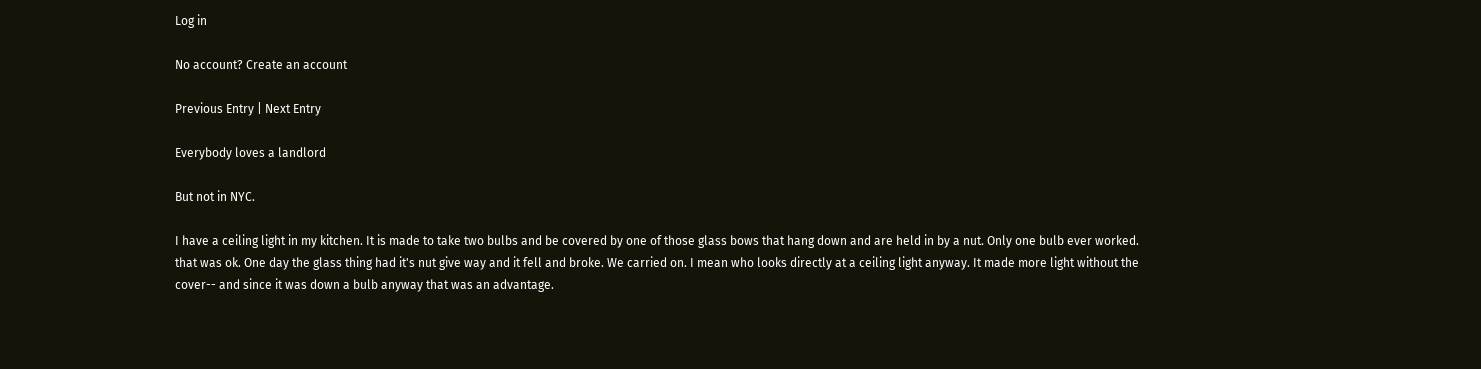Log in

No account? Create an account

Previous Entry | Next Entry

Everybody loves a landlord

But not in NYC.

I have a ceiling light in my kitchen. It is made to take two bulbs and be covered by one of those glass bows that hang down and are held in by a nut. Only one bulb ever worked. that was ok. One day the glass thing had it's nut give way and it fell and broke. We carried on. I mean who looks directly at a ceiling light anyway. It made more light without the cover-- and since it was down a bulb anyway that was an advantage.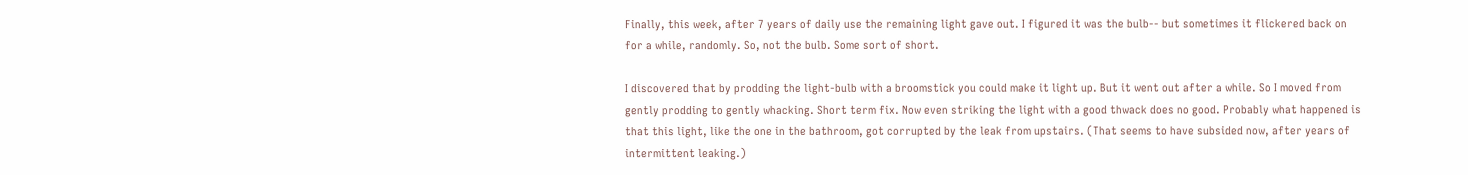Finally, this week, after 7 years of daily use the remaining light gave out. I figured it was the bulb-- but sometimes it flickered back on for a while, randomly. So, not the bulb. Some sort of short.

I discovered that by prodding the light-bulb with a broomstick you could make it light up. But it went out after a while. So I moved from gently prodding to gently whacking. Short term fix. Now even striking the light with a good thwack does no good. Probably what happened is that this light, like the one in the bathroom, got corrupted by the leak from upstairs. (That seems to have subsided now, after years of intermittent leaking.)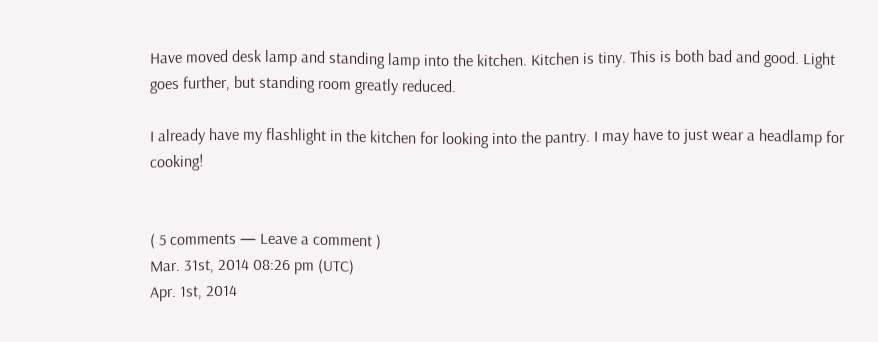Have moved desk lamp and standing lamp into the kitchen. Kitchen is tiny. This is both bad and good. Light goes further, but standing room greatly reduced.

I already have my flashlight in the kitchen for looking into the pantry. I may have to just wear a headlamp for cooking!


( 5 comments — Leave a comment )
Mar. 31st, 2014 08:26 pm (UTC)
Apr. 1st, 2014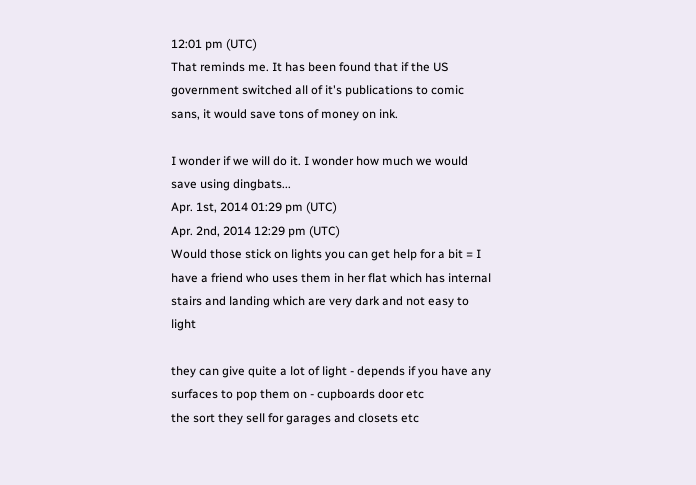12:01 pm (UTC)
That reminds me. It has been found that if the US government switched all of it's publications to comic sans, it would save tons of money on ink.

I wonder if we will do it. I wonder how much we would save using dingbats...
Apr. 1st, 2014 01:29 pm (UTC)
Apr. 2nd, 2014 12:29 pm (UTC)
Would those stick on lights you can get help for a bit = I have a friend who uses them in her flat which has internal stairs and landing which are very dark and not easy to light

they can give quite a lot of light - depends if you have any surfaces to pop them on - cupboards door etc
the sort they sell for garages and closets etc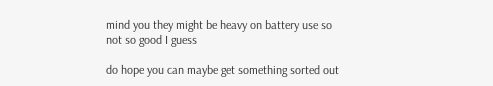mind you they might be heavy on battery use so not so good I guess

do hope you can maybe get something sorted out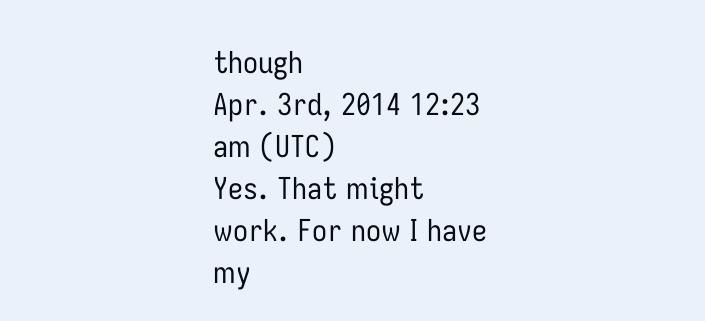though
Apr. 3rd, 2014 12:23 am (UTC)
Yes. That might work. For now I have my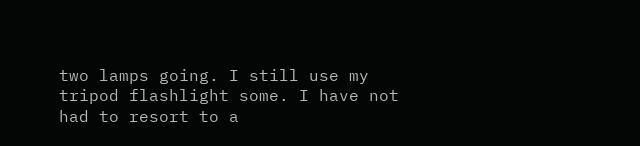two lamps going. I still use my tripod flashlight some. I have not had to resort to a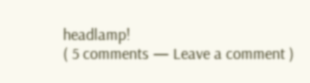headlamp!
( 5 comments — Leave a comment )